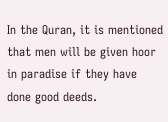In the Quran, it is mentioned that men will be given hoor in paradise if they have done good deeds.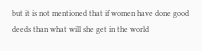but it is not mentioned that if women have done good deeds than what will she get in the world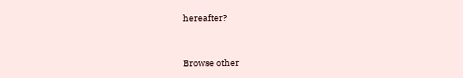hereafter?


Browse other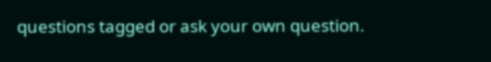questions tagged or ask your own question.